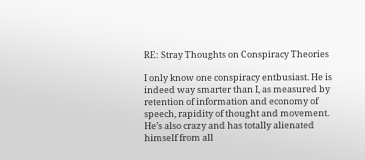RE: Stray Thoughts on Conspiracy Theories

I only know one conspiracy entbusiast. He is indeed way smarter than I, as measured by retention of information and economy of speech, rapidity of thought and movement. He’s also crazy and has totally alienated himself from all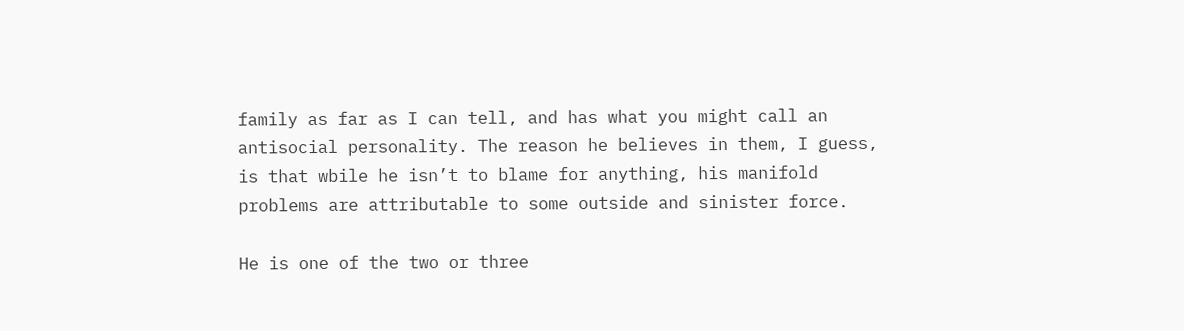family as far as I can tell, and has what you might call an antisocial personality. The reason he believes in them, I guess, is that wbile he isn’t to blame for anything, his manifold problems are attributable to some outside and sinister force.

He is one of the two or three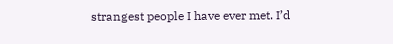strangest people I have ever met. I’d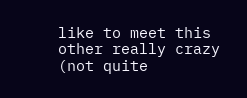like to meet this other really crazy (not quite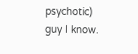psychotic) guy I know.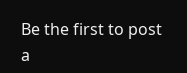Be the first to post a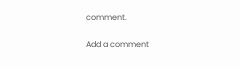comment.

Add a comment